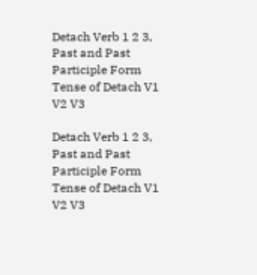Detach Verb 1 2 3, Past and Past Participle Form Tense of Detach V1 V2 V3

Detach Verb 1 2 3, Past and Past Participle Form Tense of Detach V1 V2 V3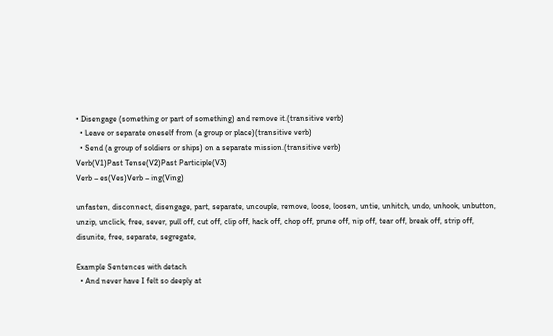• Disengage (something or part of something) and remove it.(transitive verb)
  • Leave or separate oneself from (a group or place)(transitive verb)
  • Send (a group of soldiers or ships) on a separate mission.(transitive verb)
Verb(V1)Past Tense(V2)Past Participle(V3)
Verb – es(Ves)Verb – ing(Ving)

unfasten, disconnect, disengage, part, separate, uncouple, remove, loose, loosen, untie, unhitch, undo, unhook, unbutton, unzip, unclick, free, sever, pull off, cut off, clip off, hack off, chop off, prune off, nip off, tear off, break off, strip off, disunite, free, separate, segregate,

Example Sentences with detach
  • And never have I felt so deeply at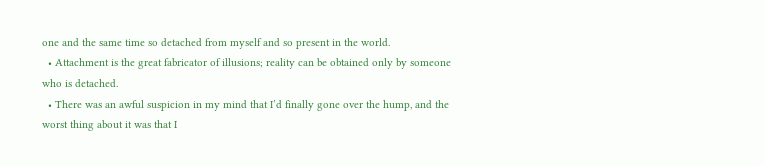one and the same time so detached from myself and so present in the world.
  • Attachment is the great fabricator of illusions; reality can be obtained only by someone who is detached.
  • There was an awful suspicion in my mind that I’d finally gone over the hump, and the worst thing about it was that I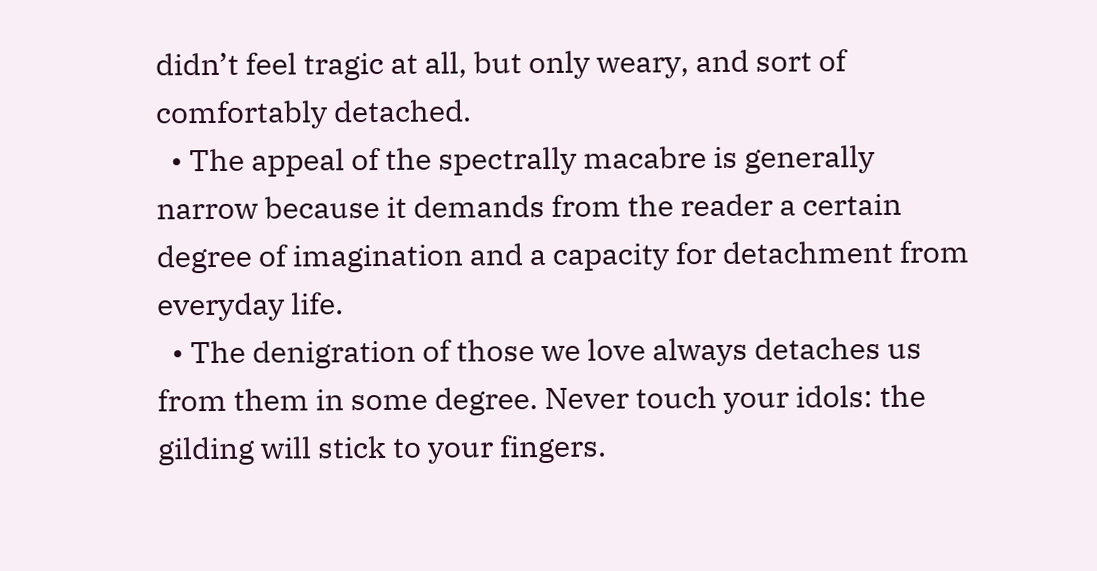didn’t feel tragic at all, but only weary, and sort of comfortably detached.
  • The appeal of the spectrally macabre is generally narrow because it demands from the reader a certain degree of imagination and a capacity for detachment from everyday life.
  • The denigration of those we love always detaches us from them in some degree. Never touch your idols: the gilding will stick to your fingers.